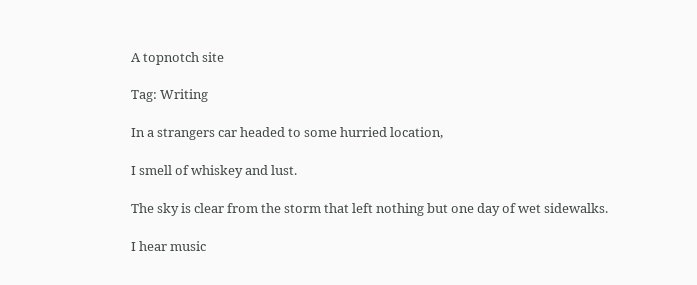A topnotch site

Tag: Writing

In a strangers car headed to some hurried location,

I smell of whiskey and lust.

The sky is clear from the storm that left nothing but one day of wet sidewalks.

I hear music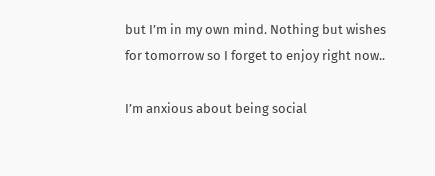but I’m in my own mind. Nothing but wishes for tomorrow so I forget to enjoy right now..

I’m anxious about being social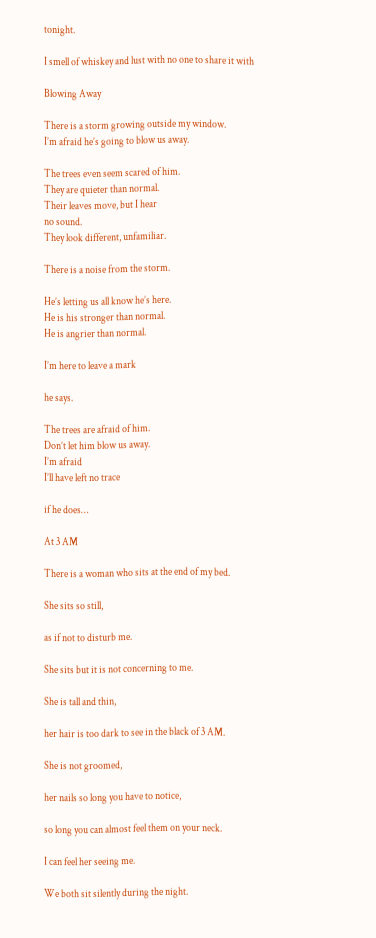tonight.

I smell of whiskey and lust with no one to share it with

Blowing Away

There is a storm growing outside my window.
I’m afraid he’s going to blow us away.

The trees even seem scared of him.
They are quieter than normal.
Their leaves move, but I hear
no sound.
They look different, unfamiliar.

There is a noise from the storm.

He’s letting us all know he’s here.
He is his stronger than normal.
He is angrier than normal.

I’m here to leave a mark

he says.

The trees are afraid of him.
Don’t let him blow us away.
I’m afraid
I’ll have left no trace

if he does…

At 3 AM

There is a woman who sits at the end of my bed.

She sits so still,

as if not to disturb me.

She sits but it is not concerning to me.

She is tall and thin,

her hair is too dark to see in the black of 3 AM.

She is not groomed,

her nails so long you have to notice,

so long you can almost feel them on your neck.

I can feel her seeing me.

We both sit silently during the night.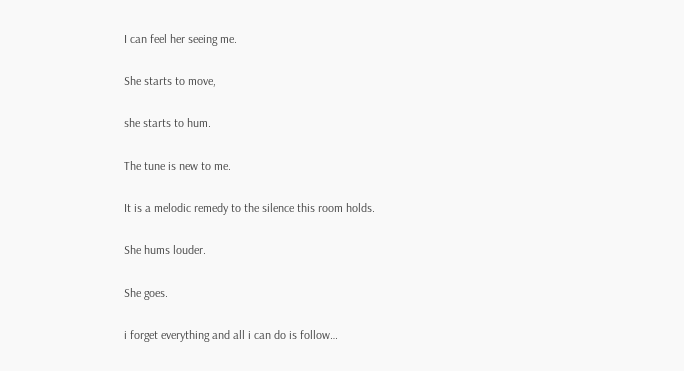I can feel her seeing me.

She starts to move,

she starts to hum.

The tune is new to me.

It is a melodic remedy to the silence this room holds.

She hums louder.

She goes.

i forget everything and all i can do is follow…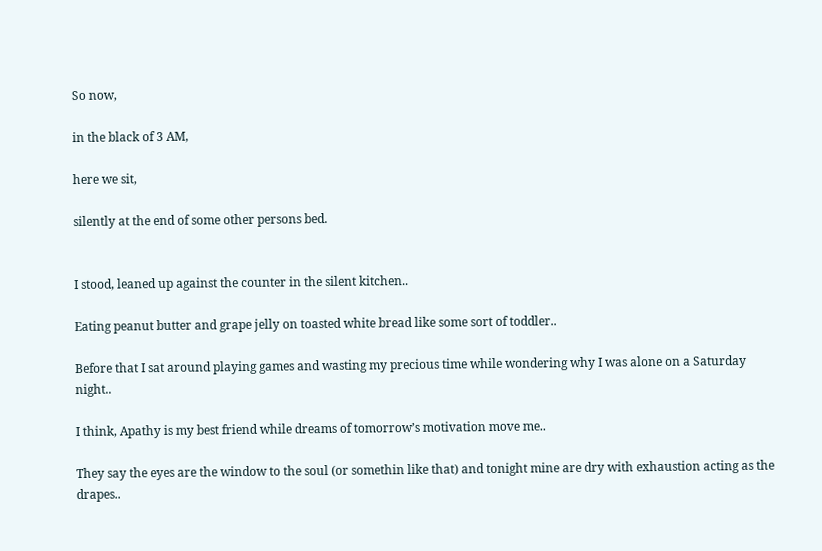So now,

in the black of 3 AM,

here we sit,

silently at the end of some other persons bed.


I stood, leaned up against the counter in the silent kitchen..

Eating peanut butter and grape jelly on toasted white bread like some sort of toddler..

Before that I sat around playing games and wasting my precious time while wondering why I was alone on a Saturday night..

I think, Apathy is my best friend while dreams of tomorrow’s motivation move me..

They say the eyes are the window to the soul (or somethin like that) and tonight mine are dry with exhaustion acting as the drapes..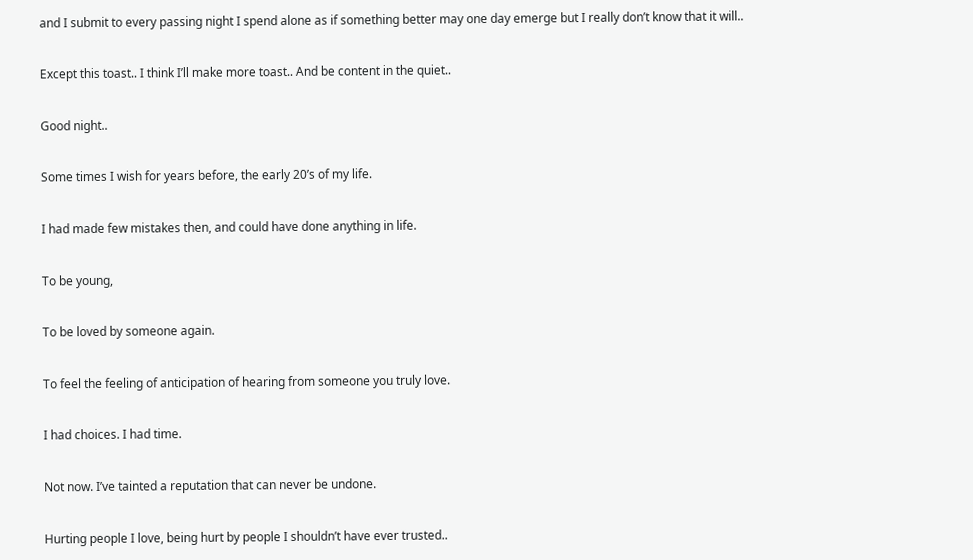and I submit to every passing night I spend alone as if something better may one day emerge but I really don’t know that it will..

Except this toast.. I think I’ll make more toast.. And be content in the quiet..

Good night..

Some times I wish for years before, the early 20’s of my life.

I had made few mistakes then, and could have done anything in life.

To be young,

To be loved by someone again.

To feel the feeling of anticipation of hearing from someone you truly love.

I had choices. I had time.

Not now. I’ve tainted a reputation that can never be undone.

Hurting people I love, being hurt by people I shouldn’t have ever trusted..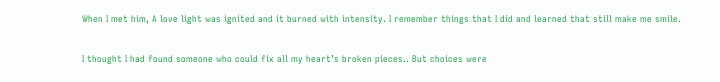When I met him, A love light was ignited and it burned with intensity. I remember things that I did and learned that still make me smile.

I thought I had found someone who could fix all my heart’s broken pieces.. But choices were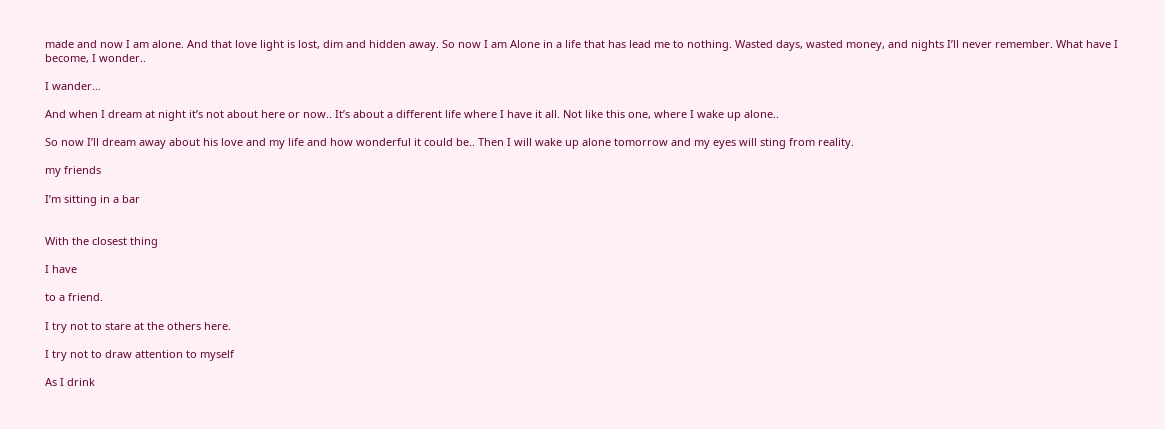made and now I am alone. And that love light is lost, dim and hidden away. So now I am Alone in a life that has lead me to nothing. Wasted days, wasted money, and nights I’ll never remember. What have I become, I wonder..

I wander…

And when I dream at night it’s not about here or now.. It’s about a different life where I have it all. Not like this one, where I wake up alone..

So now I’ll dream away about his love and my life and how wonderful it could be.. Then I will wake up alone tomorrow and my eyes will sting from reality.

my friends

I’m sitting in a bar


With the closest thing

I have

to a friend.

I try not to stare at the others here.

I try not to draw attention to myself

As I drink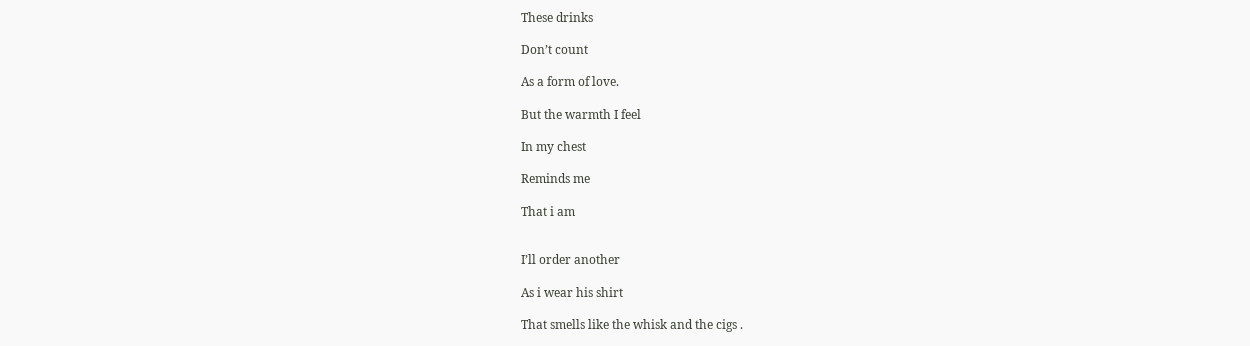These drinks

Don’t count

As a form of love.

But the warmth I feel

In my chest

Reminds me

That i am


I’ll order another

As i wear his shirt

That smells like the whisk and the cigs .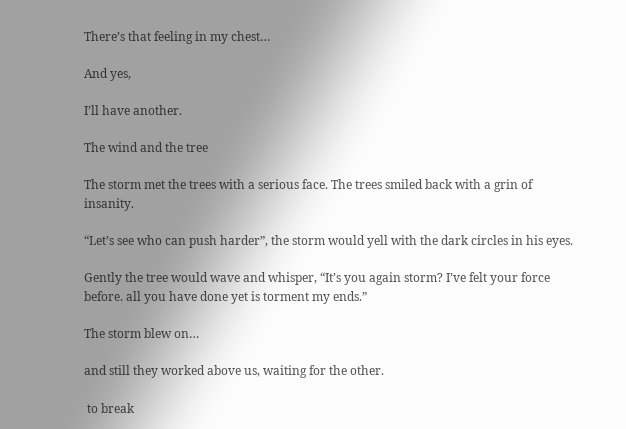There’s that feeling in my chest…

And yes,

I’ll have another.

The wind and the tree

The storm met the trees with a serious face. The trees smiled back with a grin of insanity.

“Let’s see who can push harder”, the storm would yell with the dark circles in his eyes.

Gently the tree would wave and whisper, “It’s you again storm? I’ve felt your force before. all you have done yet is torment my ends.”

The storm blew on…

and still they worked above us, waiting for the other.

 to break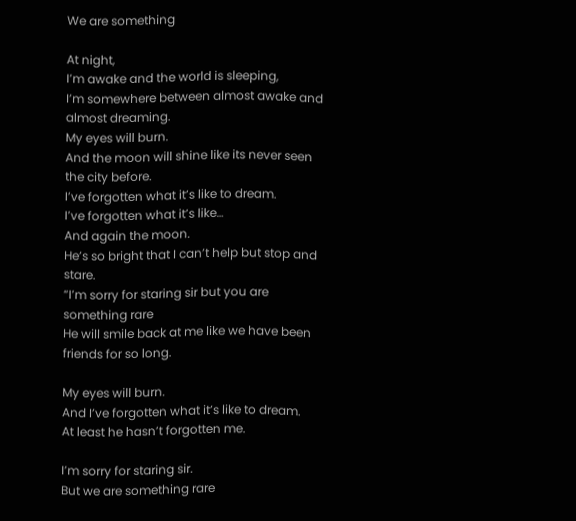We are something

At night,
I’m awake and the world is sleeping,
I’m somewhere between almost awake and almost dreaming.
My eyes will burn.
And the moon will shine like its never seen the city before.
I’ve forgotten what it’s like to dream.
I’ve forgotten what it’s like…
And again the moon.
He’s so bright that I can’t help but stop and stare.
“I’m sorry for staring sir but you are something rare
He will smile back at me like we have been friends for so long.

My eyes will burn.
And I’ve forgotten what it’s like to dream.
At least he hasn’t forgotten me.

I’m sorry for staring sir.
But we are something rare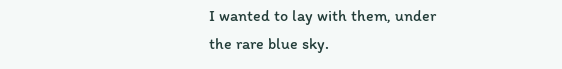I wanted to lay with them, under the rare blue sky.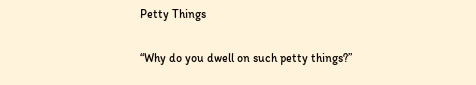Petty Things

“Why do you dwell on such petty things?”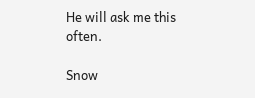He will ask me this often.

Snow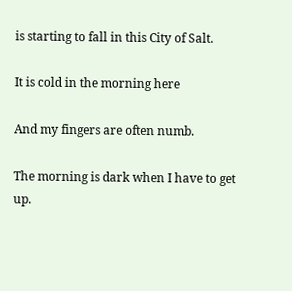is starting to fall in this City of Salt.

It is cold in the morning here

And my fingers are often numb.

The morning is dark when I have to get up.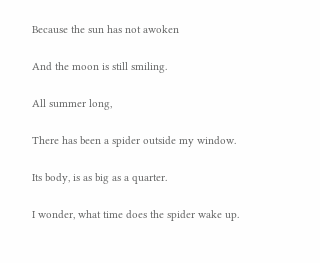Because the sun has not awoken

And the moon is still smiling.

All summer long,

There has been a spider outside my window.

Its body, is as big as a quarter.

I wonder, what time does the spider wake up.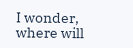I wonder, where will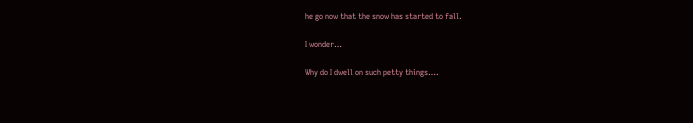he go now that the snow has started to fall.

I wonder…

Why do I dwell on such petty things….